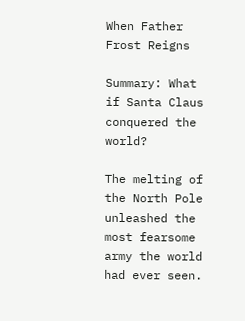When Father Frost Reigns

Summary: What if Santa Claus conquered the world?

The melting of the North Pole unleashed the most fearsome army the world had ever seen.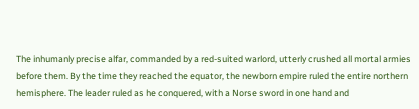The inhumanly precise alfar, commanded by a red-suited warlord, utterly crushed all mortal armies before them. By the time they reached the equator, the newborn empire ruled the entire northern hemisphere. The leader ruled as he conquered, with a Norse sword in one hand and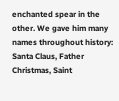enchanted spear in the other. We gave him many names throughout history: Santa Claus, Father Christmas, Saint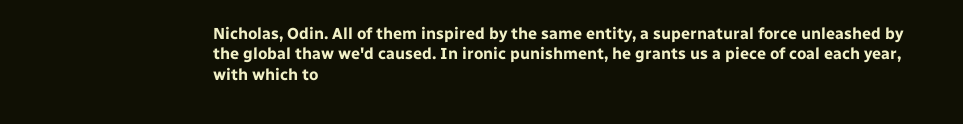Nicholas, Odin. All of them inspired by the same entity, a supernatural force unleashed by the global thaw we'd caused. In ironic punishment, he grants us a piece of coal each year, with which to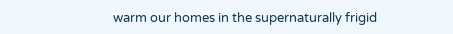warm our homes in the supernaturally frigid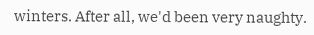winters. After all, we'd been very naughty.